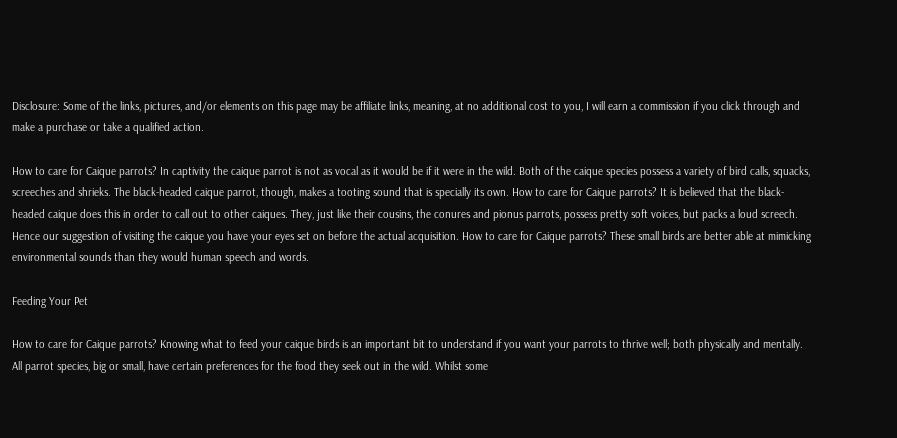Disclosure: Some of the links, pictures, and/or elements on this page may be affiliate links, meaning, at no additional cost to you, I will earn a commission if you click through and make a purchase or take a qualified action.

How to care for Caique parrots? In captivity the caique parrot is not as vocal as it would be if it were in the wild. Both of the caique species possess a variety of bird calls, squacks, screeches and shrieks. The black-headed caique parrot, though, makes a tooting sound that is specially its own. How to care for Caique parrots? It is believed that the black-headed caique does this in order to call out to other caiques. They, just like their cousins, the conures and pionus parrots, possess pretty soft voices, but packs a loud screech. Hence our suggestion of visiting the caique you have your eyes set on before the actual acquisition. How to care for Caique parrots? These small birds are better able at mimicking environmental sounds than they would human speech and words.

Feeding Your Pet

How to care for Caique parrots? Knowing what to feed your caique birds is an important bit to understand if you want your parrots to thrive well; both physically and mentally. All parrot species, big or small, have certain preferences for the food they seek out in the wild. Whilst some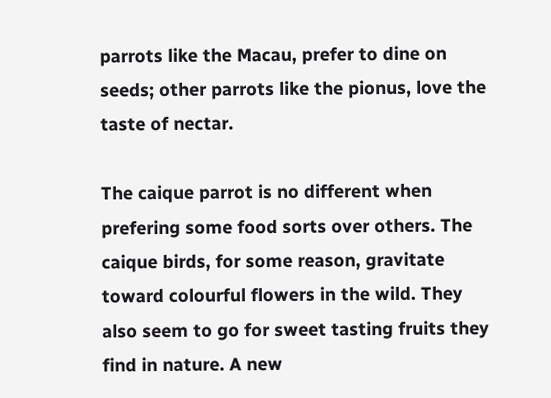parrots like the Macau, prefer to dine on seeds; other parrots like the pionus, love the taste of nectar.

The caique parrot is no different when prefering some food sorts over others. The caique birds, for some reason, gravitate toward colourful flowers in the wild. They also seem to go for sweet tasting fruits they find in nature. A new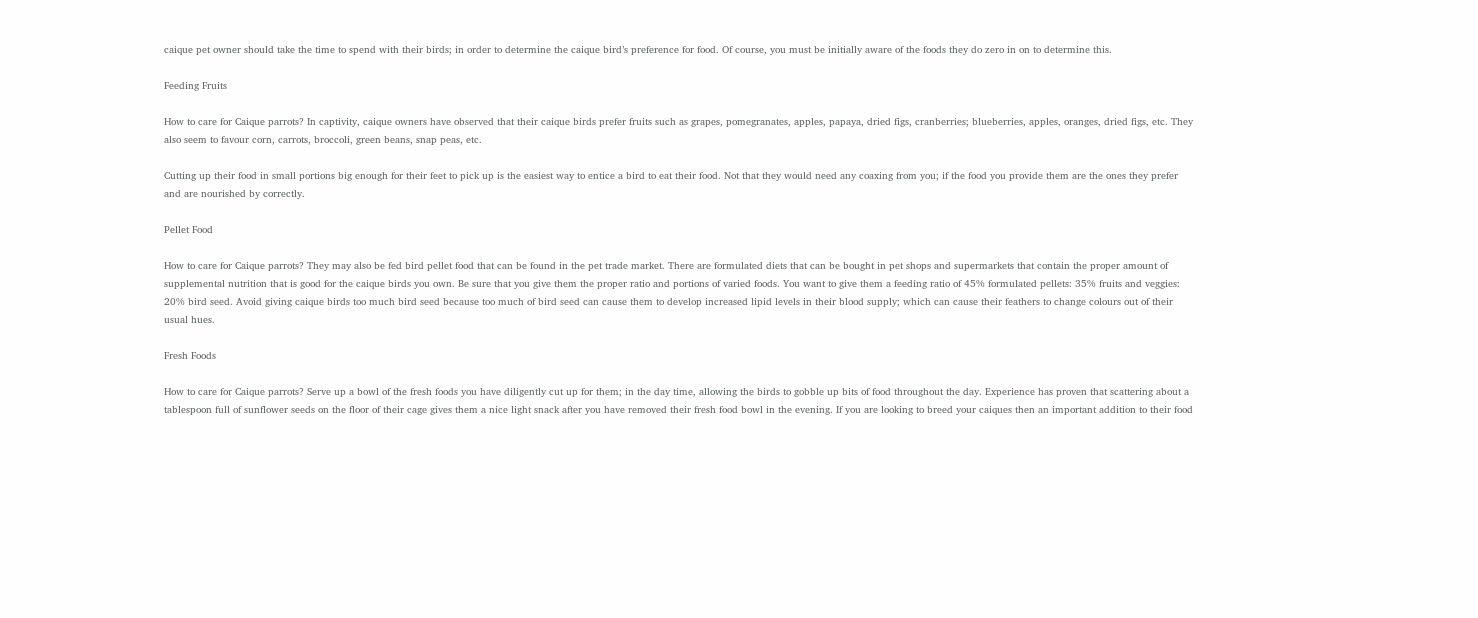caique pet owner should take the time to spend with their birds; in order to determine the caique bird’s preference for food. Of course, you must be initially aware of the foods they do zero in on to determine this.

Feeding Fruits

How to care for Caique parrots? In captivity, caique owners have observed that their caique birds prefer fruits such as grapes, pomegranates, apples, papaya, dried figs, cranberries; blueberries, apples, oranges, dried figs, etc. They also seem to favour corn, carrots, broccoli, green beans, snap peas, etc.

Cutting up their food in small portions big enough for their feet to pick up is the easiest way to entice a bird to eat their food. Not that they would need any coaxing from you; if the food you provide them are the ones they prefer and are nourished by correctly.

Pellet Food

How to care for Caique parrots? They may also be fed bird pellet food that can be found in the pet trade market. There are formulated diets that can be bought in pet shops and supermarkets that contain the proper amount of supplemental nutrition that is good for the caique birds you own. Be sure that you give them the proper ratio and portions of varied foods. You want to give them a feeding ratio of 45% formulated pellets: 35% fruits and veggies: 20% bird seed. Avoid giving caique birds too much bird seed because too much of bird seed can cause them to develop increased lipid levels in their blood supply; which can cause their feathers to change colours out of their usual hues.

Fresh Foods

How to care for Caique parrots? Serve up a bowl of the fresh foods you have diligently cut up for them; in the day time, allowing the birds to gobble up bits of food throughout the day. Experience has proven that scattering about a tablespoon full of sunflower seeds on the floor of their cage gives them a nice light snack after you have removed their fresh food bowl in the evening. If you are looking to breed your caiques then an important addition to their food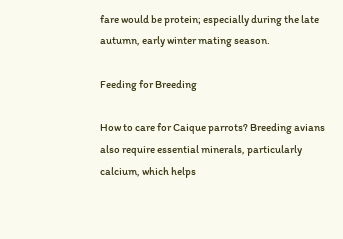fare would be protein; especially during the late autumn, early winter mating season.

Feeding for Breeding

How to care for Caique parrots? Breeding avians also require essential minerals, particularly calcium, which helps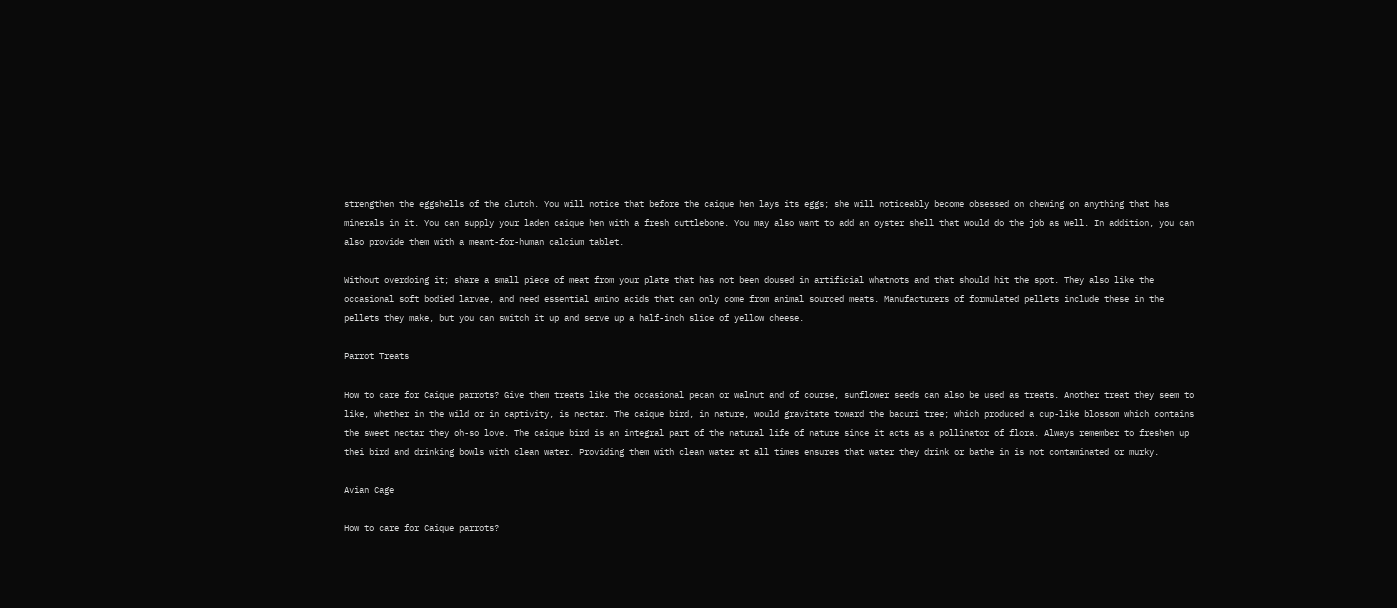strengthen the eggshells of the clutch. You will notice that before the caique hen lays its eggs; she will noticeably become obsessed on chewing on anything that has minerals in it. You can supply your laden caique hen with a fresh cuttlebone. You may also want to add an oyster shell that would do the job as well. In addition, you can also provide them with a meant-for-human calcium tablet.

Without overdoing it; share a small piece of meat from your plate that has not been doused in artificial whatnots and that should hit the spot. They also like the occasional soft bodied larvae, and need essential amino acids that can only come from animal sourced meats. Manufacturers of formulated pellets include these in the pellets they make, but you can switch it up and serve up a half-inch slice of yellow cheese.

Parrot Treats

How to care for Caique parrots? Give them treats like the occasional pecan or walnut and of course, sunflower seeds can also be used as treats. Another treat they seem to like, whether in the wild or in captivity, is nectar. The caique bird, in nature, would gravitate toward the bacuri tree; which produced a cup-like blossom which contains the sweet nectar they oh-so love. The caique bird is an integral part of the natural life of nature since it acts as a pollinator of flora. Always remember to freshen up thei bird and drinking bowls with clean water. Providing them with clean water at all times ensures that water they drink or bathe in is not contaminated or murky.

Avian Cage

How to care for Caique parrots?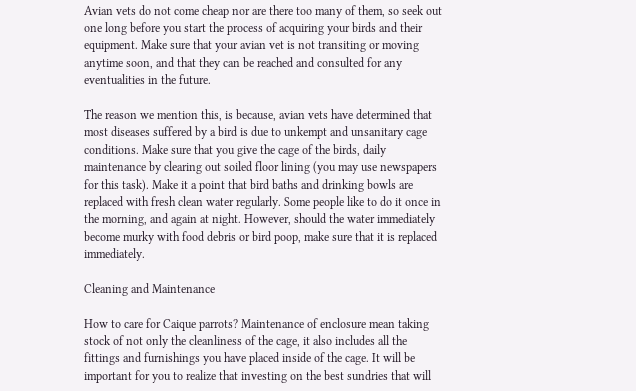Avian vets do not come cheap nor are there too many of them, so seek out one long before you start the process of acquiring your birds and their equipment. Make sure that your avian vet is not transiting or moving anytime soon, and that they can be reached and consulted for any eventualities in the future.

The reason we mention this, is because, avian vets have determined that most diseases suffered by a bird is due to unkempt and unsanitary cage conditions. Make sure that you give the cage of the birds, daily maintenance by clearing out soiled floor lining (you may use newspapers for this task). Make it a point that bird baths and drinking bowls are replaced with fresh clean water regularly. Some people like to do it once in the morning, and again at night. However, should the water immediately become murky with food debris or bird poop, make sure that it is replaced immediately.

Cleaning and Maintenance

How to care for Caique parrots? Maintenance of enclosure mean taking stock of not only the cleanliness of the cage, it also includes all the fittings and furnishings you have placed inside of the cage. It will be important for you to realize that investing on the best sundries that will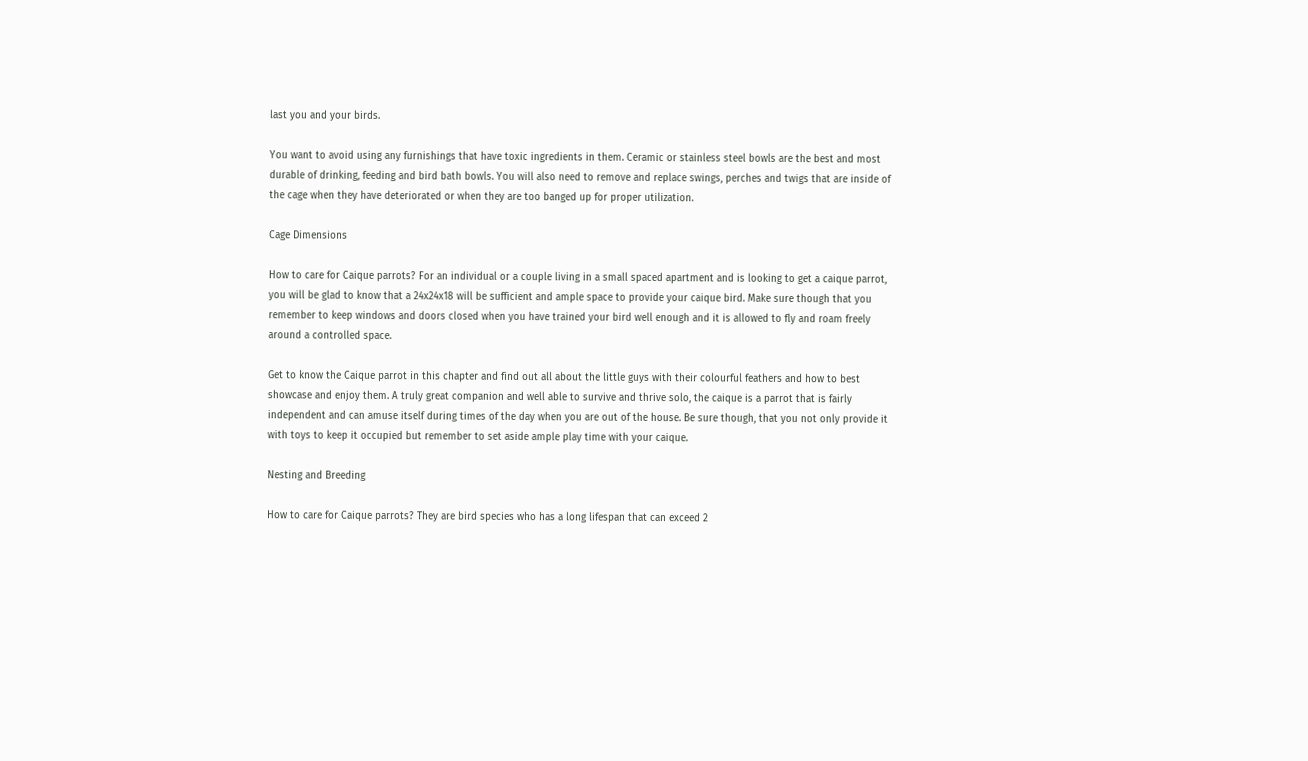last you and your birds.

You want to avoid using any furnishings that have toxic ingredients in them. Ceramic or stainless steel bowls are the best and most durable of drinking, feeding and bird bath bowls. You will also need to remove and replace swings, perches and twigs that are inside of the cage when they have deteriorated or when they are too banged up for proper utilization.

Cage Dimensions

How to care for Caique parrots? For an individual or a couple living in a small spaced apartment and is looking to get a caique parrot, you will be glad to know that a 24x24x18 will be sufficient and ample space to provide your caique bird. Make sure though that you remember to keep windows and doors closed when you have trained your bird well enough and it is allowed to fly and roam freely around a controlled space.

Get to know the Caique parrot in this chapter and find out all about the little guys with their colourful feathers and how to best showcase and enjoy them. A truly great companion and well able to survive and thrive solo, the caique is a parrot that is fairly independent and can amuse itself during times of the day when you are out of the house. Be sure though, that you not only provide it with toys to keep it occupied but remember to set aside ample play time with your caique.

Nesting and Breeding

How to care for Caique parrots? They are bird species who has a long lifespan that can exceed 2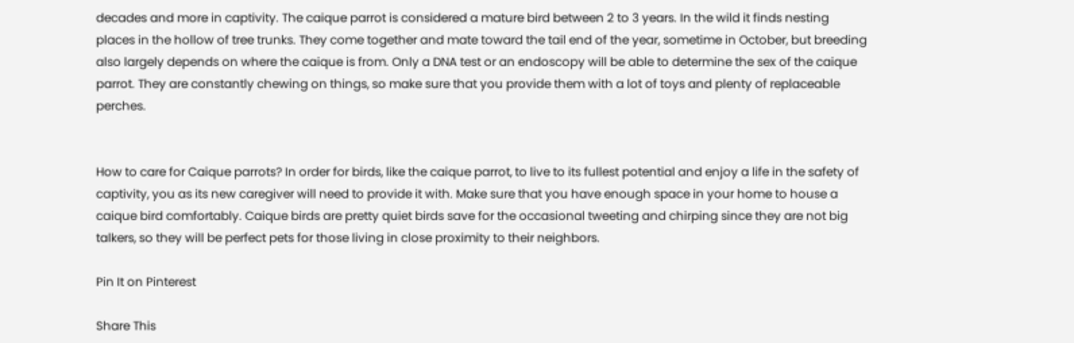decades and more in captivity. The caique parrot is considered a mature bird between 2 to 3 years. In the wild it finds nesting places in the hollow of tree trunks. They come together and mate toward the tail end of the year, sometime in October, but breeding also largely depends on where the caique is from. Only a DNA test or an endoscopy will be able to determine the sex of the caique parrot. They are constantly chewing on things, so make sure that you provide them with a lot of toys and plenty of replaceable perches.


How to care for Caique parrots? In order for birds, like the caique parrot, to live to its fullest potential and enjoy a life in the safety of captivity, you as its new caregiver will need to provide it with. Make sure that you have enough space in your home to house a caique bird comfortably. Caique birds are pretty quiet birds save for the occasional tweeting and chirping since they are not big talkers, so they will be perfect pets for those living in close proximity to their neighbors.

Pin It on Pinterest

Share This